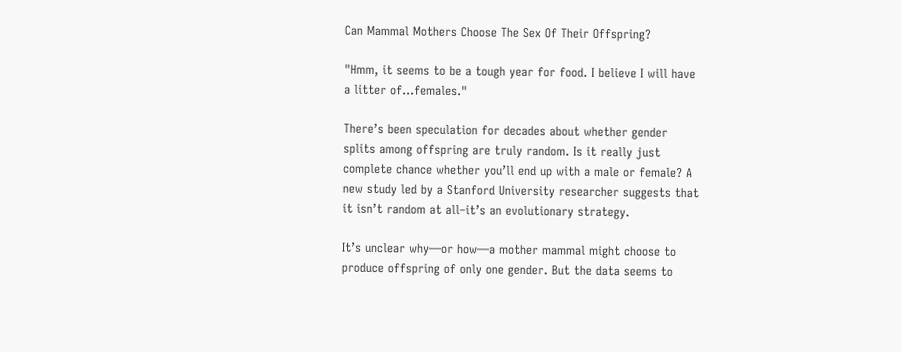Can Mammal Mothers Choose The Sex Of Their Offspring?

"Hmm, it seems to be a tough year for food. I believe I will have a litter of...females."

There’s been speculation for decades about whether gender splits among offspring are truly random. Is it really just complete chance whether you’ll end up with a male or female? A new study led by a Stanford University researcher suggests that it isn’t random at all–it’s an evolutionary strategy.

It’s unclear why—or how—a mother mammal might choose to produce offspring of only one gender. But the data seems to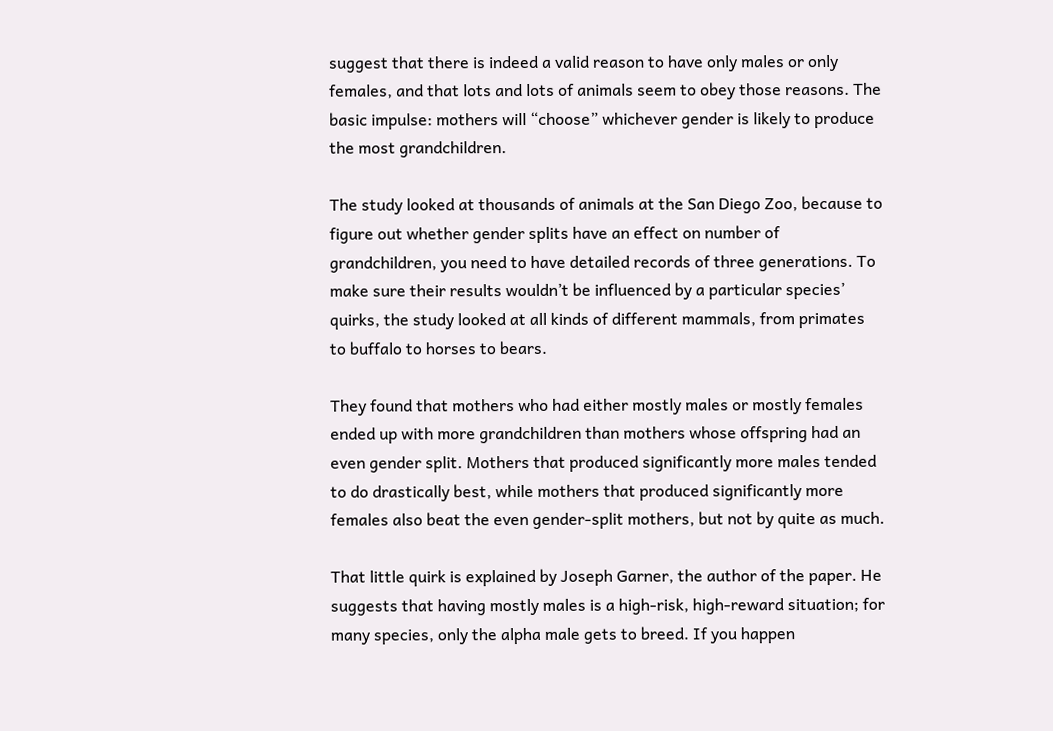suggest that there is indeed a valid reason to have only males or only females, and that lots and lots of animals seem to obey those reasons. The basic impulse: mothers will “choose” whichever gender is likely to produce the most grandchildren.

The study looked at thousands of animals at the San Diego Zoo, because to figure out whether gender splits have an effect on number of grandchildren, you need to have detailed records of three generations. To make sure their results wouldn’t be influenced by a particular species’ quirks, the study looked at all kinds of different mammals, from primates to buffalo to horses to bears.

They found that mothers who had either mostly males or mostly females ended up with more grandchildren than mothers whose offspring had an even gender split. Mothers that produced significantly more males tended to do drastically best, while mothers that produced significantly more females also beat the even gender-split mothers, but not by quite as much.

That little quirk is explained by Joseph Garner, the author of the paper. He suggests that having mostly males is a high-risk, high-reward situation; for many species, only the alpha male gets to breed. If you happen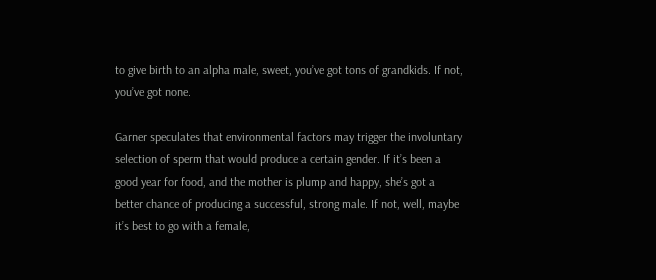to give birth to an alpha male, sweet, you’ve got tons of grandkids. If not, you’ve got none.

Garner speculates that environmental factors may trigger the involuntary selection of sperm that would produce a certain gender. If it’s been a good year for food, and the mother is plump and happy, she’s got a better chance of producing a successful, strong male. If not, well, maybe it’s best to go with a female,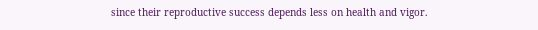since their reproductive success depends less on health and vigor.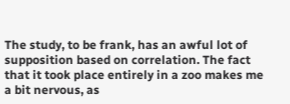The study, to be frank, has an awful lot of supposition based on correlation. The fact that it took place entirely in a zoo makes me a bit nervous, as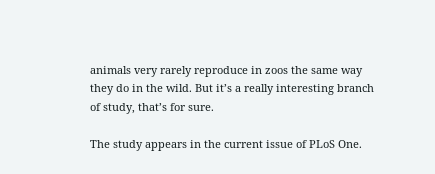animals very rarely reproduce in zoos the same way they do in the wild. But it’s a really interesting branch of study, that’s for sure.

The study appears in the current issue of PLoS One.